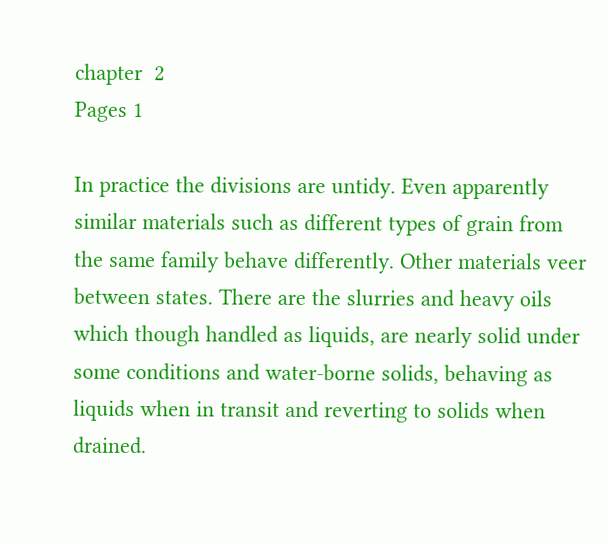chapter  2
Pages 1

In practice the divisions are untidy. Even apparently similar materials such as different types of grain from the same family behave differently. Other materials veer between states. There are the slurries and heavy oils which though handled as liquids, are nearly solid under some conditions and water-borne solids, behaving as liquids when in transit and reverting to solids when drained.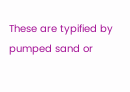These are typified by pumped sand or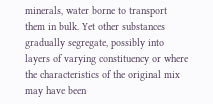minerals, water borne to transport them in bulk. Yet other substances gradually segregate, possibly into layers of varying constituency or where the characteristics of the original mix may have been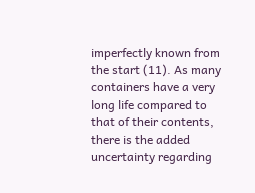imperfectly known from the start (11). As many containers have a very long life compared to that of their contents, there is the added uncertainty regarding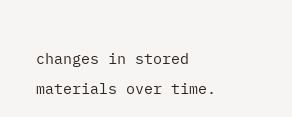changes in stored materials over time.